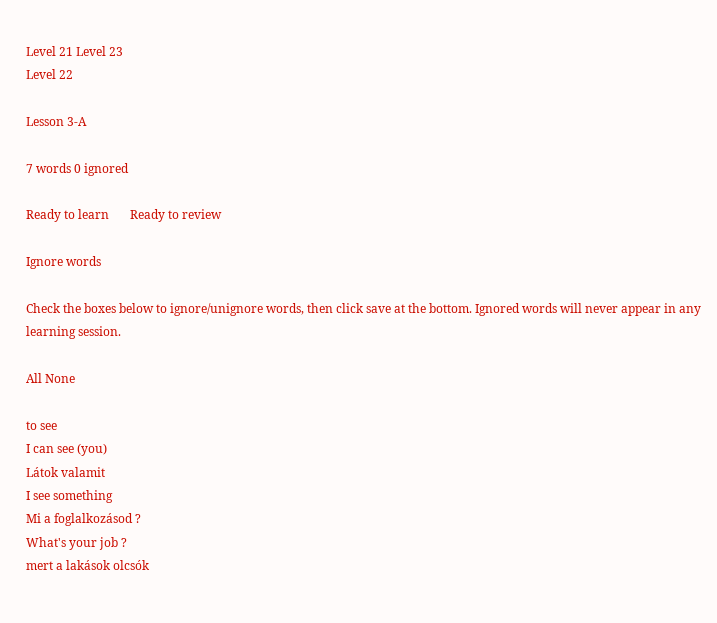Level 21 Level 23
Level 22

Lesson 3-A

7 words 0 ignored

Ready to learn       Ready to review

Ignore words

Check the boxes below to ignore/unignore words, then click save at the bottom. Ignored words will never appear in any learning session.

All None

to see
I can see (you)
Látok valamit
I see something
Mi a foglalkozásod ?
What's your job ?
mert a lakások olcsók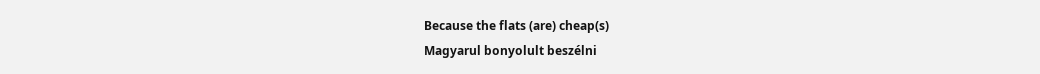Because the flats (are) cheap(s)
Magyarul bonyolult beszélni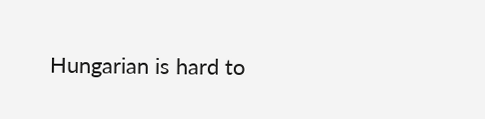Hungarian is hard to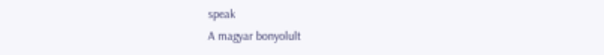speak
A magyar bonyolult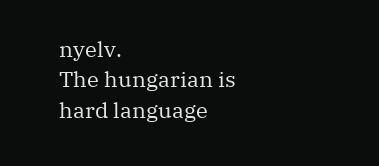nyelv.
The hungarian is hard language